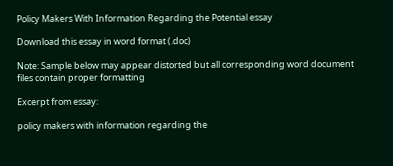Policy Makers With Information Regarding the Potential essay

Download this essay in word format (.doc)

Note: Sample below may appear distorted but all corresponding word document files contain proper formatting

Excerpt from essay:

policy makers with information regarding the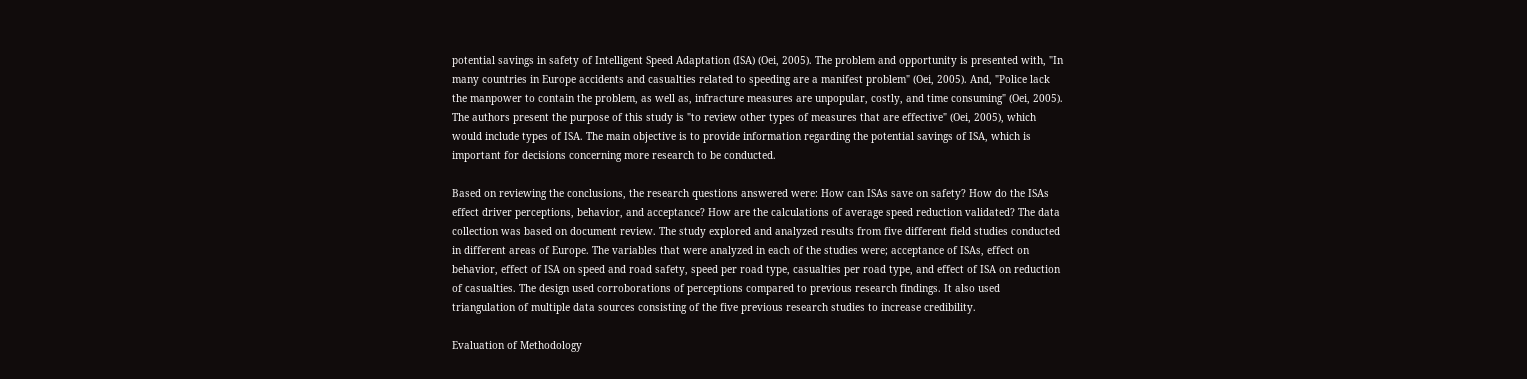potential savings in safety of Intelligent Speed Adaptation (ISA) (Oei, 2005). The problem and opportunity is presented with, "In many countries in Europe accidents and casualties related to speeding are a manifest problem" (Oei, 2005). And, "Police lack the manpower to contain the problem, as well as, infracture measures are unpopular, costly, and time consuming" (Oei, 2005). The authors present the purpose of this study is "to review other types of measures that are effective" (Oei, 2005), which would include types of ISA. The main objective is to provide information regarding the potential savings of ISA, which is important for decisions concerning more research to be conducted.

Based on reviewing the conclusions, the research questions answered were: How can ISAs save on safety? How do the ISAs effect driver perceptions, behavior, and acceptance? How are the calculations of average speed reduction validated? The data collection was based on document review. The study explored and analyzed results from five different field studies conducted in different areas of Europe. The variables that were analyzed in each of the studies were; acceptance of ISAs, effect on behavior, effect of ISA on speed and road safety, speed per road type, casualties per road type, and effect of ISA on reduction of casualties. The design used corroborations of perceptions compared to previous research findings. It also used triangulation of multiple data sources consisting of the five previous research studies to increase credibility.

Evaluation of Methodology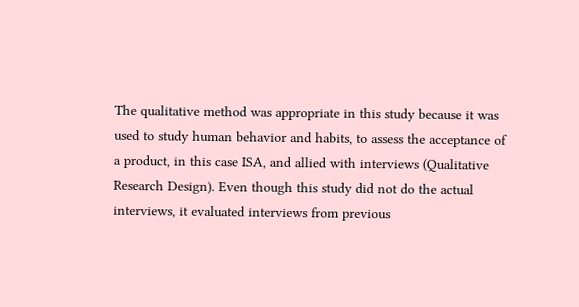The qualitative method was appropriate in this study because it was used to study human behavior and habits, to assess the acceptance of a product, in this case ISA, and allied with interviews (Qualitative Research Design). Even though this study did not do the actual interviews, it evaluated interviews from previous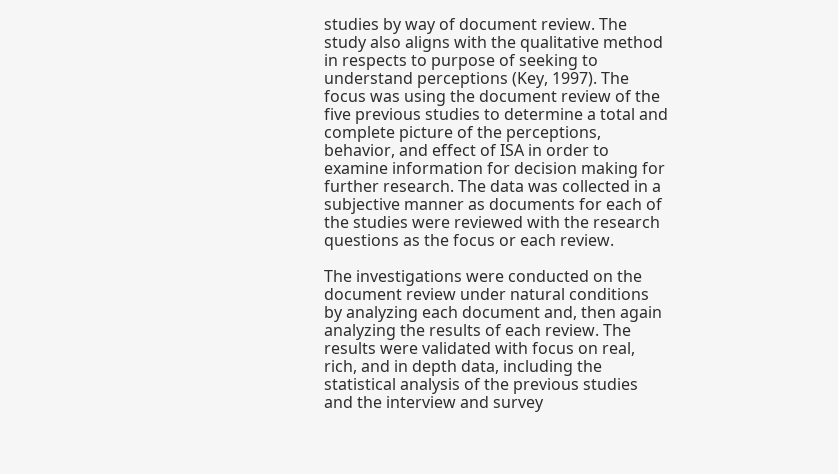studies by way of document review. The study also aligns with the qualitative method in respects to purpose of seeking to understand perceptions (Key, 1997). The focus was using the document review of the five previous studies to determine a total and complete picture of the perceptions, behavior, and effect of ISA in order to examine information for decision making for further research. The data was collected in a subjective manner as documents for each of the studies were reviewed with the research questions as the focus or each review.

The investigations were conducted on the document review under natural conditions by analyzing each document and, then again analyzing the results of each review. The results were validated with focus on real, rich, and in depth data, including the statistical analysis of the previous studies and the interview and survey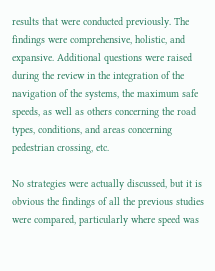results that were conducted previously. The findings were comprehensive, holistic, and expansive. Additional questions were raised during the review in the integration of the navigation of the systems, the maximum safe speeds, as well as others concerning the road types, conditions, and areas concerning pedestrian crossing, etc.

No strategies were actually discussed, but it is obvious the findings of all the previous studies were compared, particularly where speed was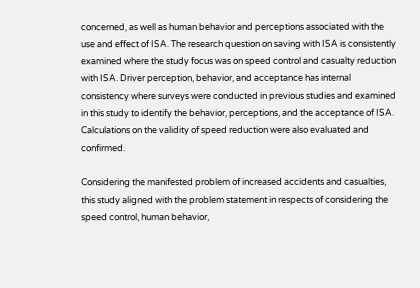concerned, as well as human behavior and perceptions associated with the use and effect of ISA. The research question on saving with ISA is consistently examined where the study focus was on speed control and casualty reduction with ISA. Driver perception, behavior, and acceptance has internal consistency where surveys were conducted in previous studies and examined in this study to identify the behavior, perceptions, and the acceptance of ISA. Calculations on the validity of speed reduction were also evaluated and confirmed.

Considering the manifested problem of increased accidents and casualties, this study aligned with the problem statement in respects of considering the speed control, human behavior,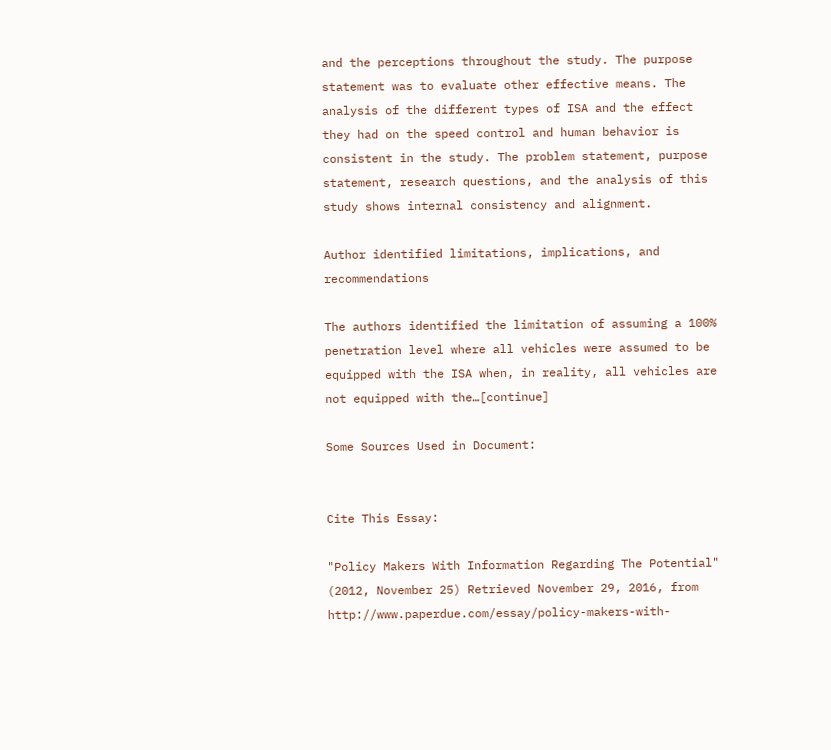and the perceptions throughout the study. The purpose statement was to evaluate other effective means. The analysis of the different types of ISA and the effect they had on the speed control and human behavior is consistent in the study. The problem statement, purpose statement, research questions, and the analysis of this study shows internal consistency and alignment.

Author identified limitations, implications, and recommendations

The authors identified the limitation of assuming a 100% penetration level where all vehicles were assumed to be equipped with the ISA when, in reality, all vehicles are not equipped with the…[continue]

Some Sources Used in Document:


Cite This Essay:

"Policy Makers With Information Regarding The Potential" (2012, November 25) Retrieved November 29, 2016, from http://www.paperdue.com/essay/policy-makers-with-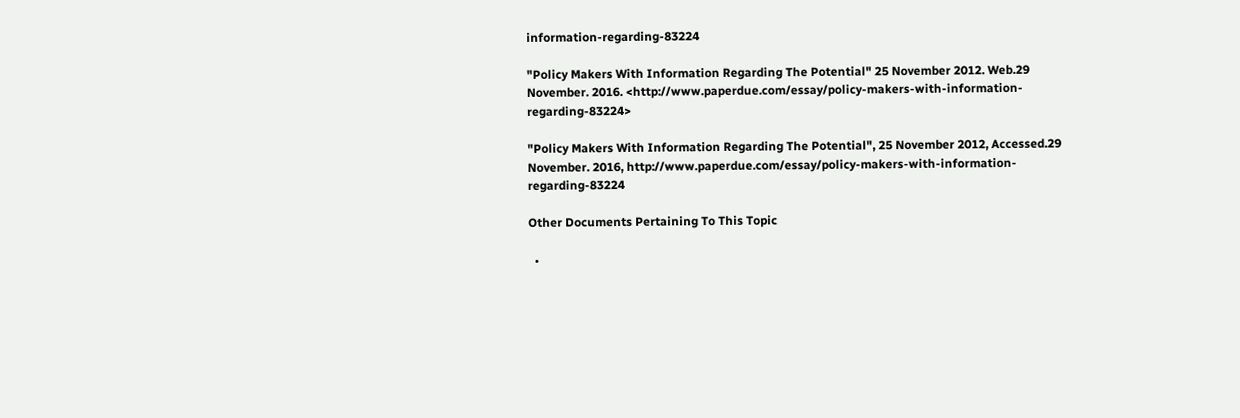information-regarding-83224

"Policy Makers With Information Regarding The Potential" 25 November 2012. Web.29 November. 2016. <http://www.paperdue.com/essay/policy-makers-with-information-regarding-83224>

"Policy Makers With Information Regarding The Potential", 25 November 2012, Accessed.29 November. 2016, http://www.paperdue.com/essay/policy-makers-with-information-regarding-83224

Other Documents Pertaining To This Topic

  •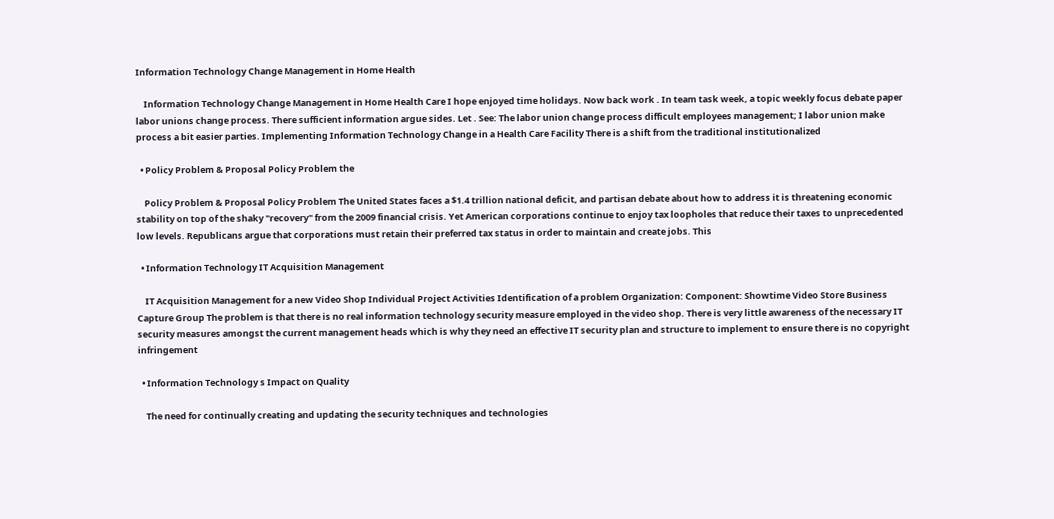Information Technology Change Management in Home Health

    Information Technology Change Management in Home Health Care I hope enjoyed time holidays. Now back work . In team task week, a topic weekly focus debate paper labor unions change process. There sufficient information argue sides. Let . See: The labor union change process difficult employees management; I labor union make process a bit easier parties. Implementing Information Technology Change in a Health Care Facility There is a shift from the traditional institutionalized

  • Policy Problem & Proposal Policy Problem the

    Policy Problem & Proposal Policy Problem The United States faces a $1.4 trillion national deficit, and partisan debate about how to address it is threatening economic stability on top of the shaky "recovery" from the 2009 financial crisis. Yet American corporations continue to enjoy tax loopholes that reduce their taxes to unprecedented low levels. Republicans argue that corporations must retain their preferred tax status in order to maintain and create jobs. This

  • Information Technology IT Acquisition Management

    IT Acquisition Management for a new Video Shop Individual Project Activities Identification of a problem Organization: Component: Showtime Video Store Business Capture Group The problem is that there is no real information technology security measure employed in the video shop. There is very little awareness of the necessary IT security measures amongst the current management heads which is why they need an effective IT security plan and structure to implement to ensure there is no copyright infringement

  • Information Technology s Impact on Quality

    The need for continually creating and updating the security techniques and technologies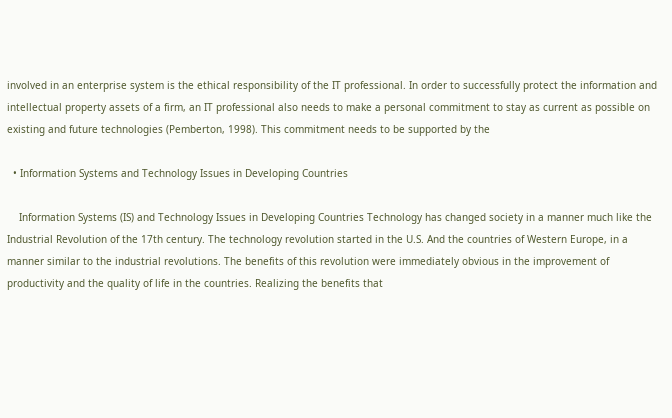involved in an enterprise system is the ethical responsibility of the IT professional. In order to successfully protect the information and intellectual property assets of a firm, an IT professional also needs to make a personal commitment to stay as current as possible on existing and future technologies (Pemberton, 1998). This commitment needs to be supported by the

  • Information Systems and Technology Issues in Developing Countries

    Information Systems (IS) and Technology Issues in Developing Countries Technology has changed society in a manner much like the Industrial Revolution of the 17th century. The technology revolution started in the U.S. And the countries of Western Europe, in a manner similar to the industrial revolutions. The benefits of this revolution were immediately obvious in the improvement of productivity and the quality of life in the countries. Realizing the benefits that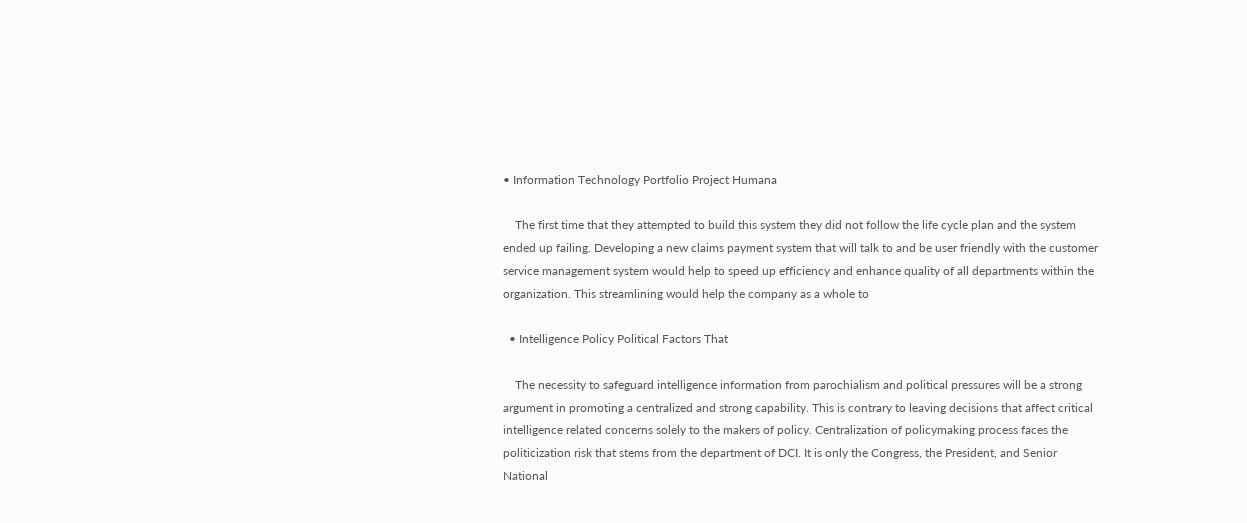• Information Technology Portfolio Project Humana

    The first time that they attempted to build this system they did not follow the life cycle plan and the system ended up failing. Developing a new claims payment system that will talk to and be user friendly with the customer service management system would help to speed up efficiency and enhance quality of all departments within the organization. This streamlining would help the company as a whole to

  • Intelligence Policy Political Factors That

    The necessity to safeguard intelligence information from parochialism and political pressures will be a strong argument in promoting a centralized and strong capability. This is contrary to leaving decisions that affect critical intelligence related concerns solely to the makers of policy. Centralization of policymaking process faces the politicization risk that stems from the department of DCI. It is only the Congress, the President, and Senior National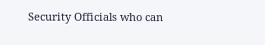Security Officials who can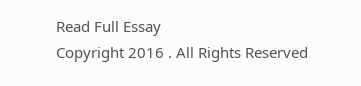Read Full Essay
Copyright 2016 . All Rights Reserved